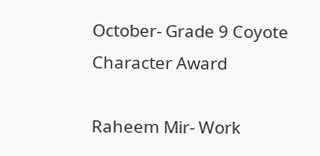October- Grade 9 Coyote Character Award

Raheem Mir- Work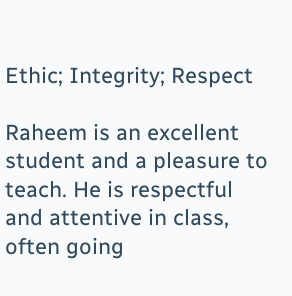Ethic; Integrity; Respect

Raheem is an excellent student and a pleasure to teach. He is respectful and attentive in class, often going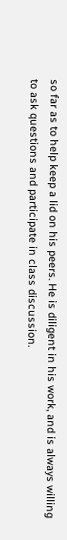so far as to help keep a lid on his peers. He is diligent in his work, and is always willing to ask questions and participate in class discussion.